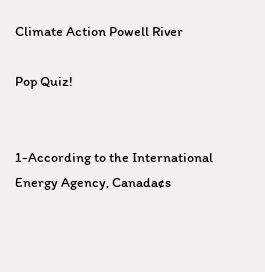Climate Action Powell River

Pop Quiz!


1-According to the International Energy Agency, Canada¢s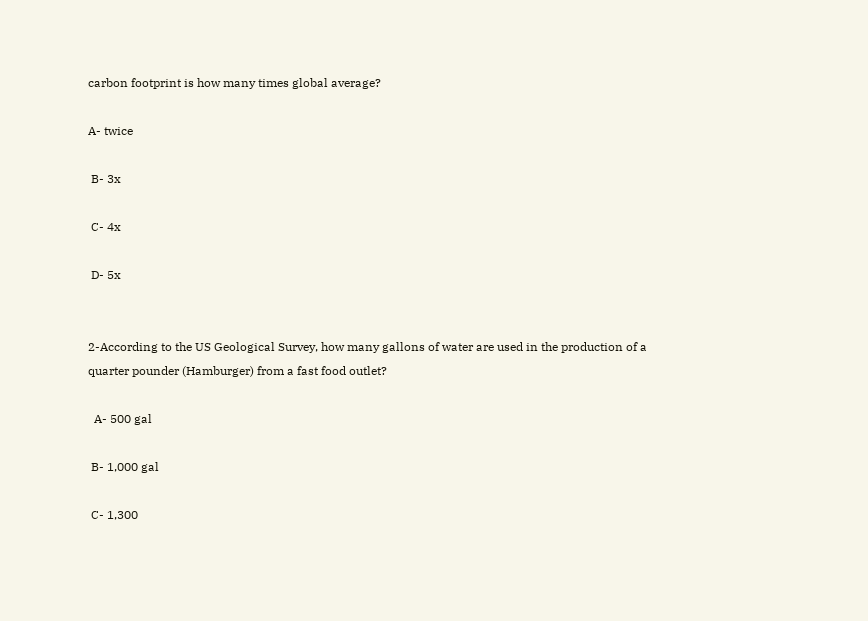carbon footprint is how many times global average?

A- twice

 B- 3x

 C- 4x

 D- 5x


2-According to the US Geological Survey, how many gallons of water are used in the production of a quarter pounder (Hamburger) from a fast food outlet?

  A- 500 gal

 B- 1,000 gal

 C- 1,300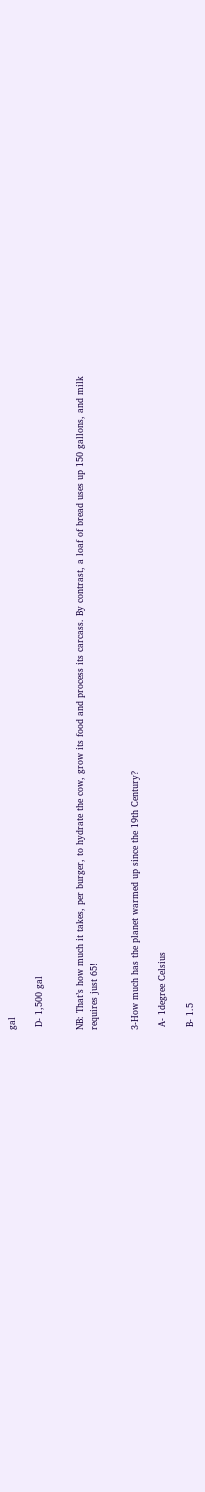gal

 D- 1,500 gal


NB: That’s how much it takes, per burger, to hydrate the cow, grow its food and process its carcass. By contrast, a loaf of bread uses up 150 gallons, and milk  requires just 65!


3-How much has the planet warmed up since the 19th Century?

 A- 1degree Celsius

 B- 1.5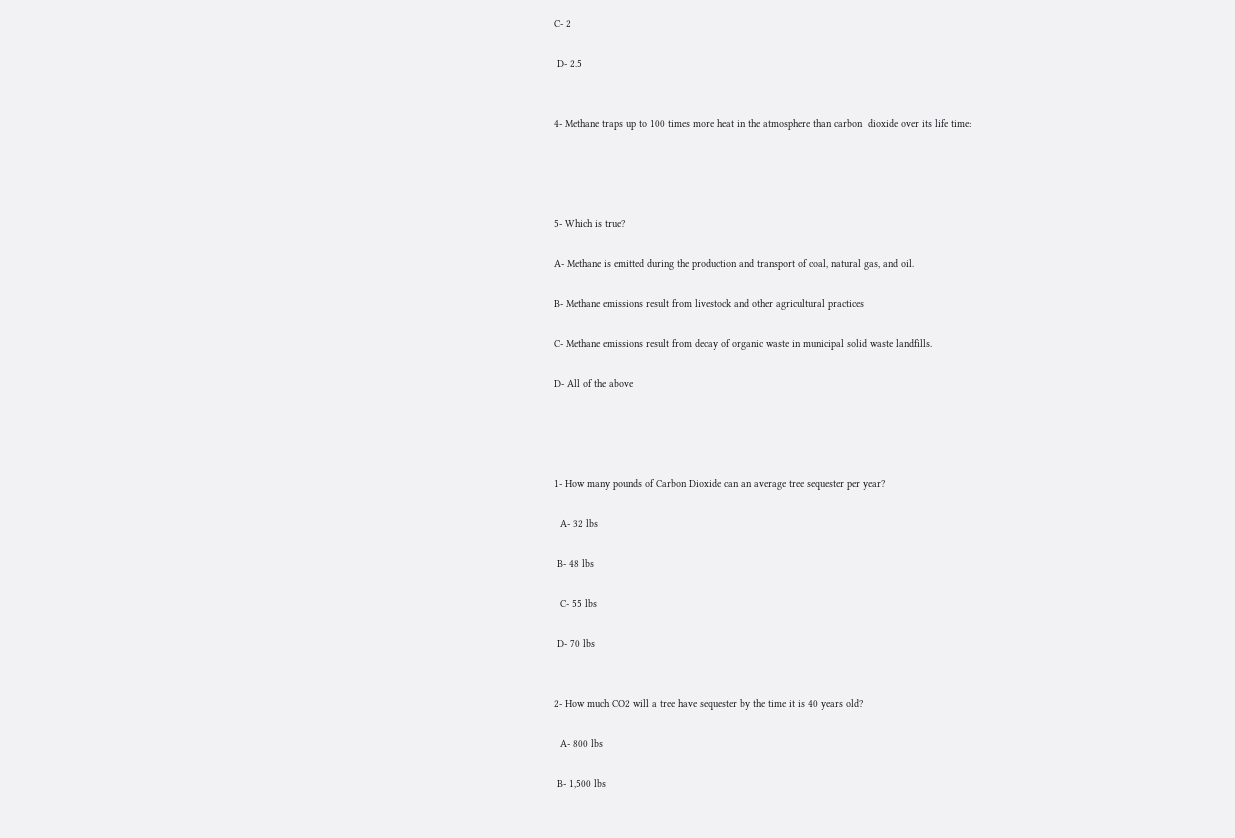C- 2

 D- 2.5


4- Methane traps up to 100 times more heat in the atmosphere than carbon  dioxide over its life time:




5- Which is true?

A- Methane is emitted during the production and transport of coal, natural gas, and oil.

B- Methane emissions result from livestock and other agricultural practices

C- Methane emissions result from decay of organic waste in municipal solid waste landfills.

D- All of the above




1- How many pounds of Carbon Dioxide can an average tree sequester per year?

  A- 32 lbs

 B- 48 lbs

  C- 55 lbs

 D- 70 lbs


2- How much CO2 will a tree have sequester by the time it is 40 years old?

  A- 800 lbs

 B- 1,500 lbs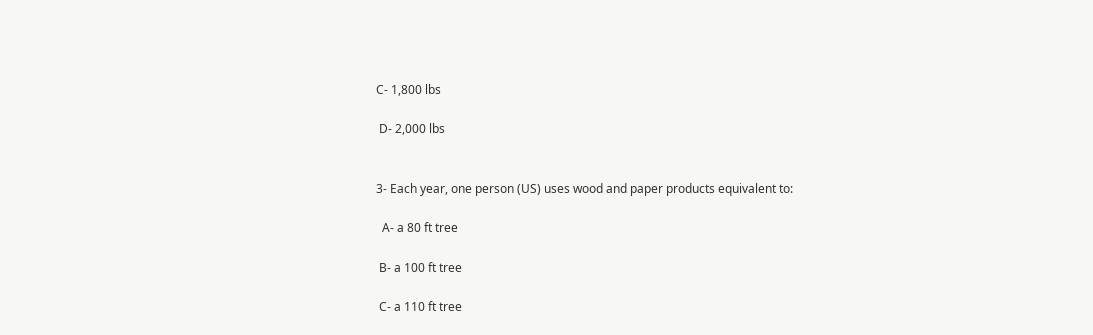C- 1,800 lbs

 D- 2,000 lbs


3- Each year, one person (US) uses wood and paper products equivalent to:

  A- a 80 ft tree

 B- a 100 ft tree

 C- a 110 ft tree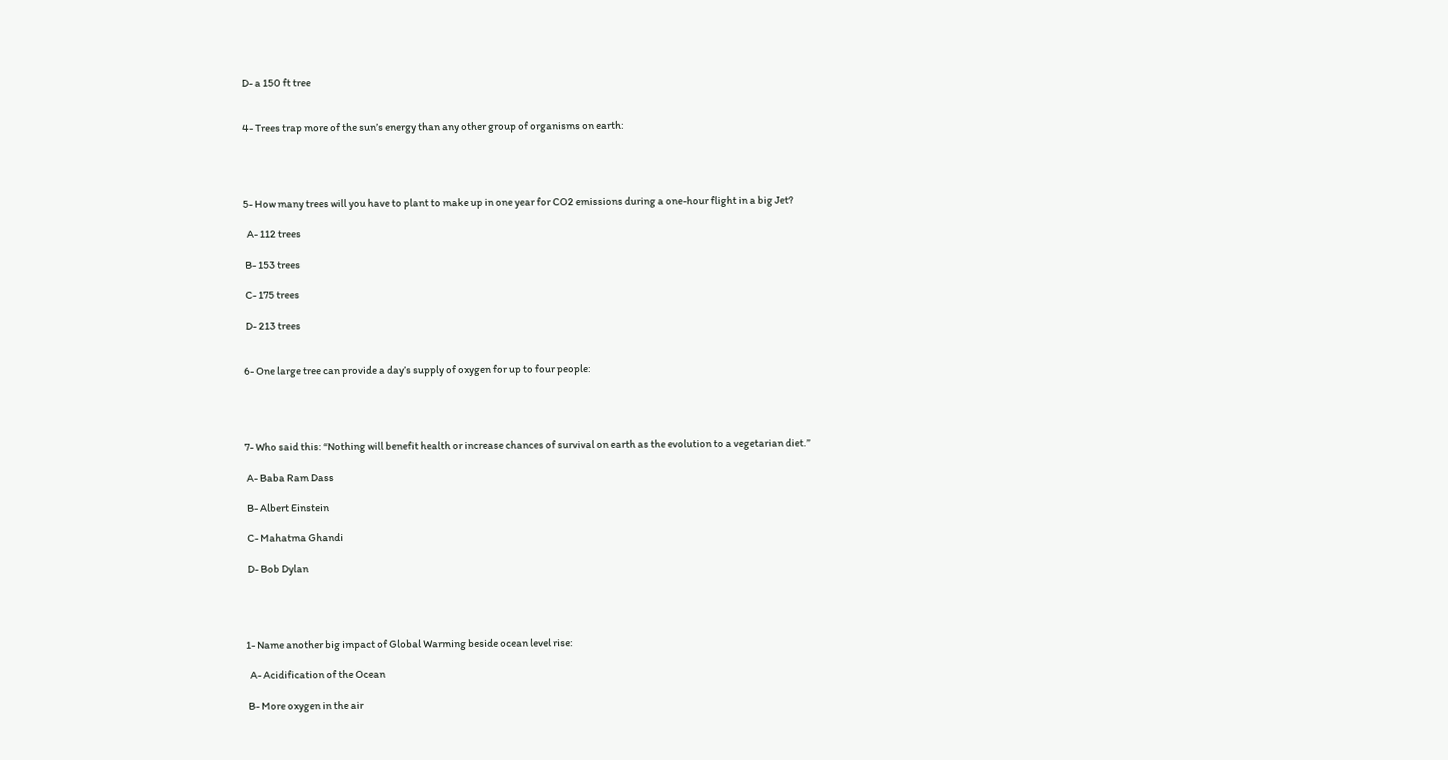D- a 150 ft tree


4- Trees trap more of the sun’s energy than any other group of organisms on earth:




5- How many trees will you have to plant to make up in one year for CO2 emissions during a one-hour flight in a big Jet?

  A- 112 trees

 B- 153 trees

 C- 175 trees

 D- 213 trees


6- One large tree can provide a day’s supply of oxygen for up to four people:




7- Who said this: “Nothing will benefit health or increase chances of survival on earth as the evolution to a vegetarian diet.”

 A- Baba Ram Dass

 B- Albert Einstein

 C- Mahatma Ghandi

 D- Bob Dylan




1- Name another big impact of Global Warming beside ocean level rise:

  A- Acidification of the Ocean

 B- More oxygen in the air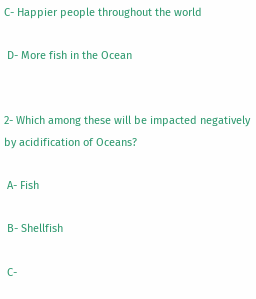C- Happier people throughout the world

 D- More fish in the Ocean


2- Which among these will be impacted negatively by acidification of Oceans?

 A- Fish

 B- Shellfish

 C-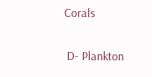Corals

 D- Plankton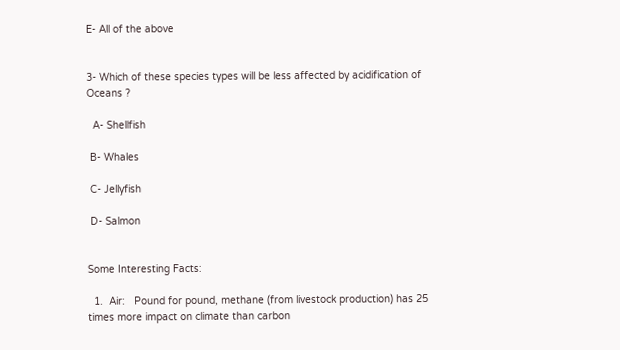E- All of the above


3- Which of these species types will be less affected by acidification of Oceans ?

  A- Shellfish

 B- Whales

 C- Jellyfish

 D- Salmon


Some Interesting Facts:

  1.  Air:   Pound for pound, methane (from livestock production) has 25 times more impact on climate than carbon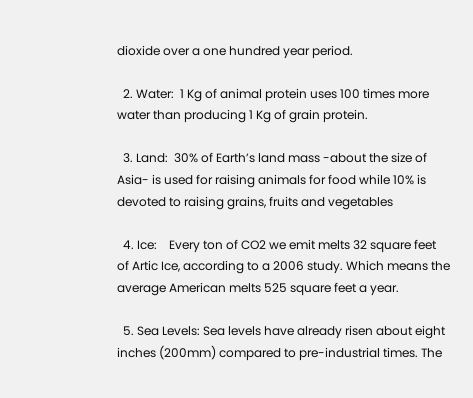dioxide over a one hundred year period.

  2. Water:  1 Kg of animal protein uses 100 times more water than producing 1 Kg of grain protein.

  3. Land:  30% of Earth’s land mass -about the size of Asia- is used for raising animals for food while 10% is devoted to raising grains, fruits and vegetables

  4. Ice:    Every ton of CO2 we emit melts 32 square feet of Artic Ice, according to a 2006 study. Which means the average American melts 525 square feet a year.

  5. Sea Levels: Sea levels have already risen about eight inches (200mm) compared to pre-industrial times. The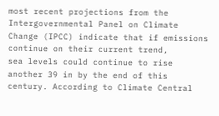most recent projections from the Intergovernmental Panel on Climate Change (IPCC) indicate that if emissions continue on their current trend,
sea levels could continue to rise another 39 in by the end of this century. According to Climate Central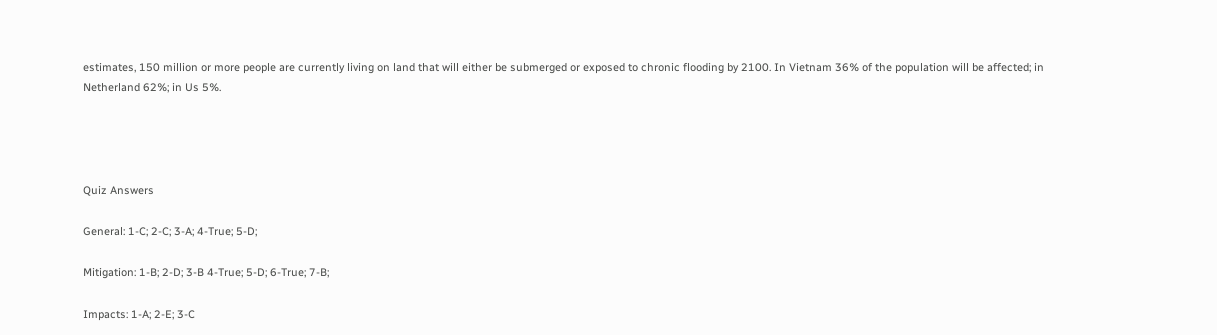estimates, 150 million or more people are currently living on land that will either be submerged or exposed to chronic flooding by 2100. In Vietnam 36% of the population will be affected; in Netherland 62%; in Us 5%.




Quiz Answers

General: 1-C; 2-C; 3-A; 4-True; 5-D;

Mitigation: 1-B; 2-D; 3-B 4-True; 5-D; 6-True; 7-B;

Impacts: 1-A; 2-E; 3-C